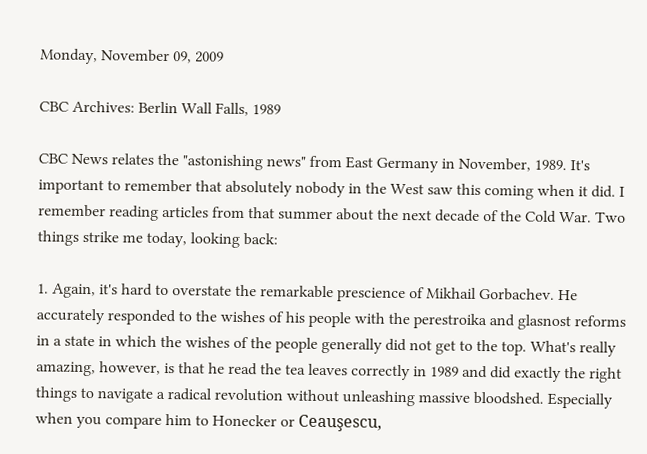Monday, November 09, 2009

CBC Archives: Berlin Wall Falls, 1989

CBC News relates the "astonishing news" from East Germany in November, 1989. It's important to remember that absolutely nobody in the West saw this coming when it did. I remember reading articles from that summer about the next decade of the Cold War. Two things strike me today, looking back:

1. Again, it's hard to overstate the remarkable prescience of Mikhail Gorbachev. He accurately responded to the wishes of his people with the perestroika and glasnost reforms in a state in which the wishes of the people generally did not get to the top. What's really amazing, however, is that he read the tea leaves correctly in 1989 and did exactly the right things to navigate a radical revolution without unleashing massive bloodshed. Especially when you compare him to Honecker or Ceauşescu,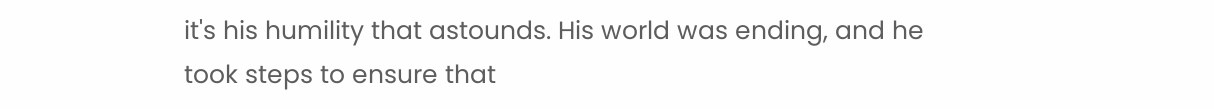it's his humility that astounds. His world was ending, and he took steps to ensure that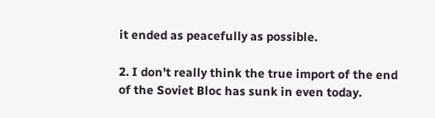it ended as peacefully as possible.

2. I don't really think the true import of the end of the Soviet Bloc has sunk in even today.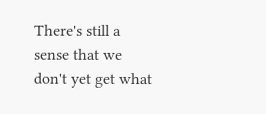There's still a sense that we don't yet get what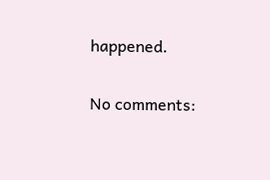happened.

No comments: